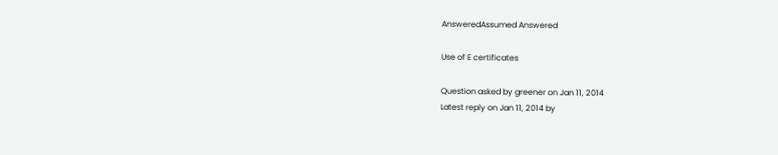AnsweredAssumed Answered

Use of E certificates

Question asked by greener on Jan 11, 2014
Latest reply on Jan 11, 2014 by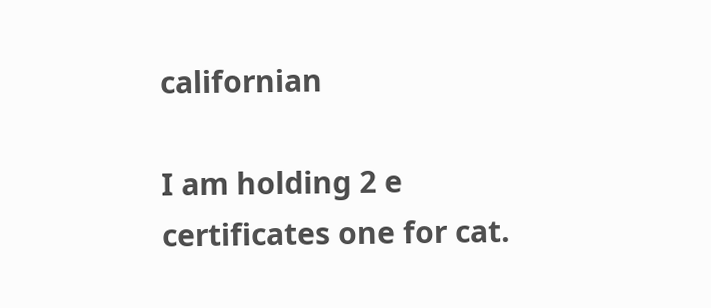californian

I am holding 2 e certificates one for cat.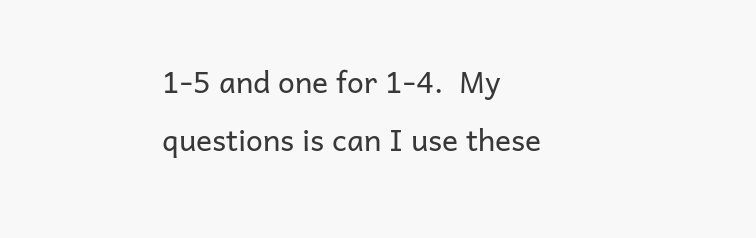1-5 and one for 1-4.  My questions is can I use these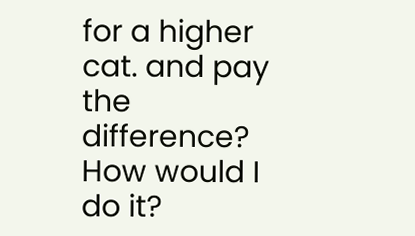for a higher cat. and pay the difference?  How would I do it?